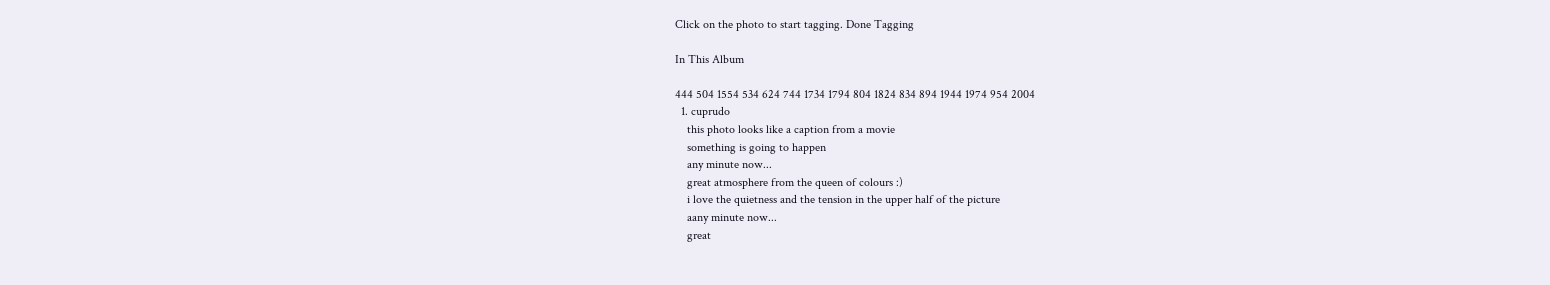Click on the photo to start tagging. Done Tagging

In This Album

444 504 1554 534 624 744 1734 1794 804 1824 834 894 1944 1974 954 2004
  1. cuprudo
    this photo looks like a caption from a movie
    something is going to happen
    any minute now...
    great atmosphere from the queen of colours :)
    i love the quietness and the tension in the upper half of the picture
    aany minute now...
    great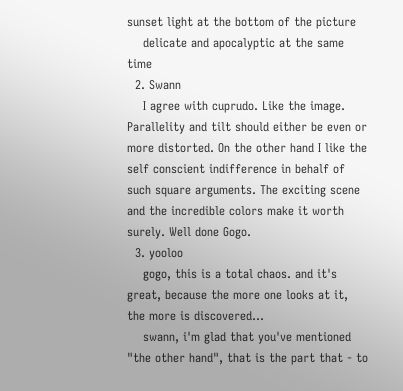sunset light at the bottom of the picture
    delicate and apocalyptic at the same time
  2. Swann
    I agree with cuprudo. Like the image. Parallelity and tilt should either be even or more distorted. On the other hand I like the self conscient indifference in behalf of such square arguments. The exciting scene and the incredible colors make it worth surely. Well done Gogo.
  3. yooloo
    gogo, this is a total chaos. and it's great, because the more one looks at it, the more is discovered...
    swann, i'm glad that you've mentioned "the other hand", that is the part that - to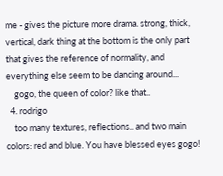me - gives the picture more drama. strong, thick, vertical, dark thing at the bottom is the only part that gives the reference of normality, and everything else seem to be dancing around...
    gogo, the queen of color? like that..
  4. rodrigo
    too many textures, reflections.. and two main colors: red and blue. You have blessed eyes gogo!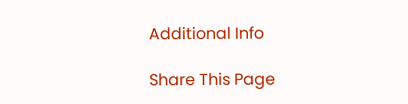Additional Info

Share This Page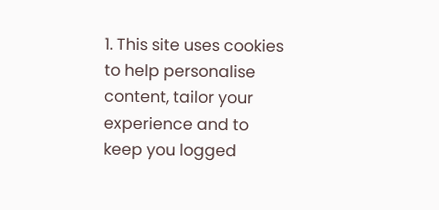1. This site uses cookies to help personalise content, tailor your experience and to keep you logged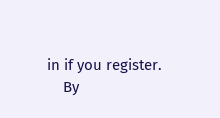in if you register.
    By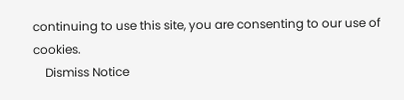continuing to use this site, you are consenting to our use of cookies.
    Dismiss Notice